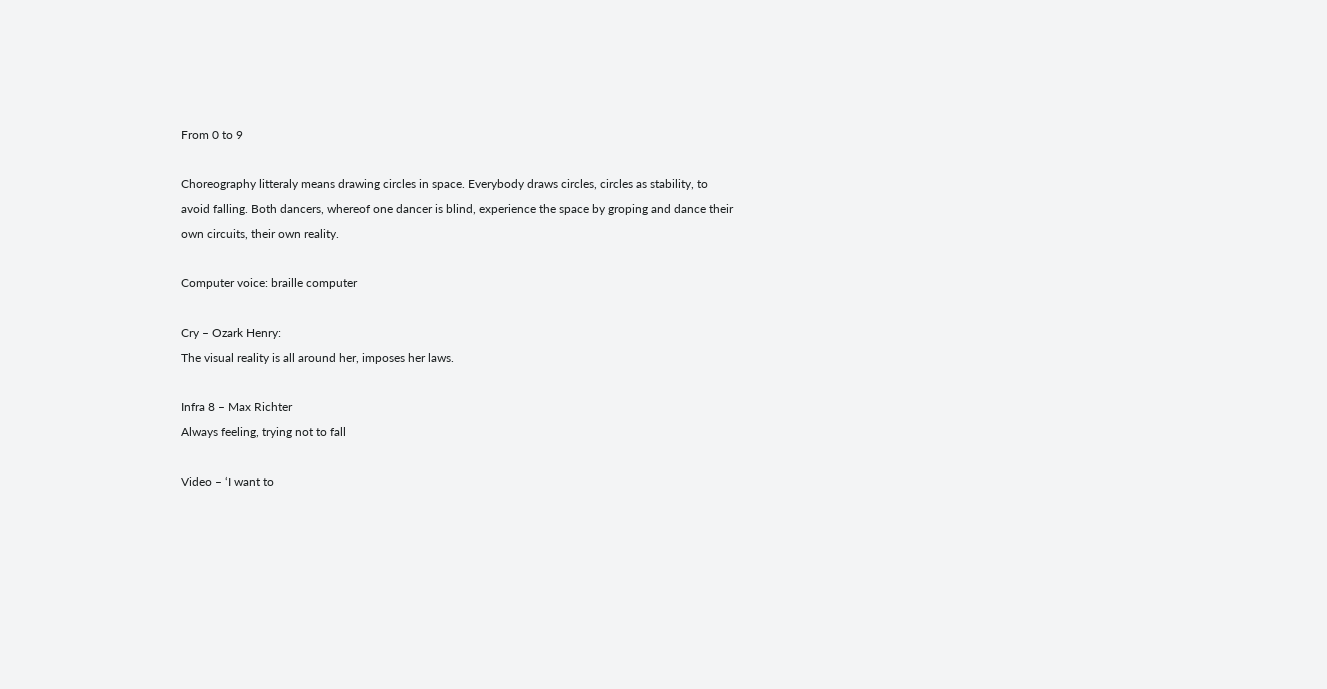From 0 to 9

Choreography litteraly means drawing circles in space. Everybody draws circles, circles as stability, to avoid falling. Both dancers, whereof one dancer is blind, experience the space by groping and dance their own circuits, their own reality.

Computer voice: braille computer

Cry – Ozark Henry:
The visual reality is all around her, imposes her laws.

Infra 8 – Max Richter
Always feeling, trying not to fall

Video – ‘I want to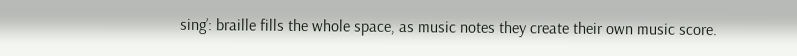sing’: braille fills the whole space, as music notes they create their own music score.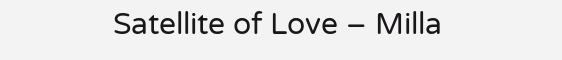Satellite of Love – Milla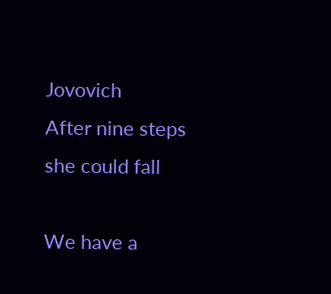Jovovich
After nine steps she could fall

We have a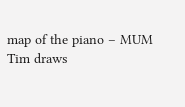map of the piano – MUM
Tim draws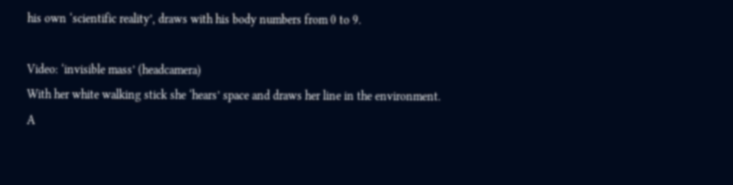his own ‘scientific reality’, draws with his body numbers from 0 to 9.

Video: ‘invisible mass’ (headcamera)
With her white walking stick she ‘hears’ space and draws her line in the environment.
A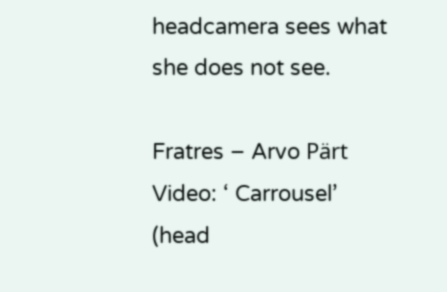headcamera sees what she does not see.

Fratres – Arvo Pärt
Video: ‘ Carrousel’ (head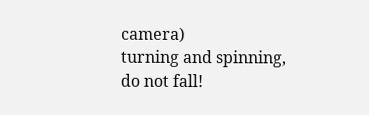camera)
turning and spinning,
do not fall!